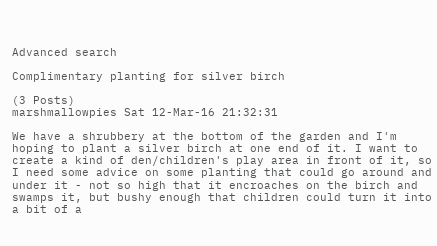Advanced search

Complimentary planting for silver birch

(3 Posts)
marshmallowpies Sat 12-Mar-16 21:32:31

We have a shrubbery at the bottom of the garden and I'm hoping to plant a silver birch at one end of it. I want to create a kind of den/children's play area in front of it, so I need some advice on some planting that could go around and under it - not so high that it encroaches on the birch and swamps it, but bushy enough that children could turn it into a bit of a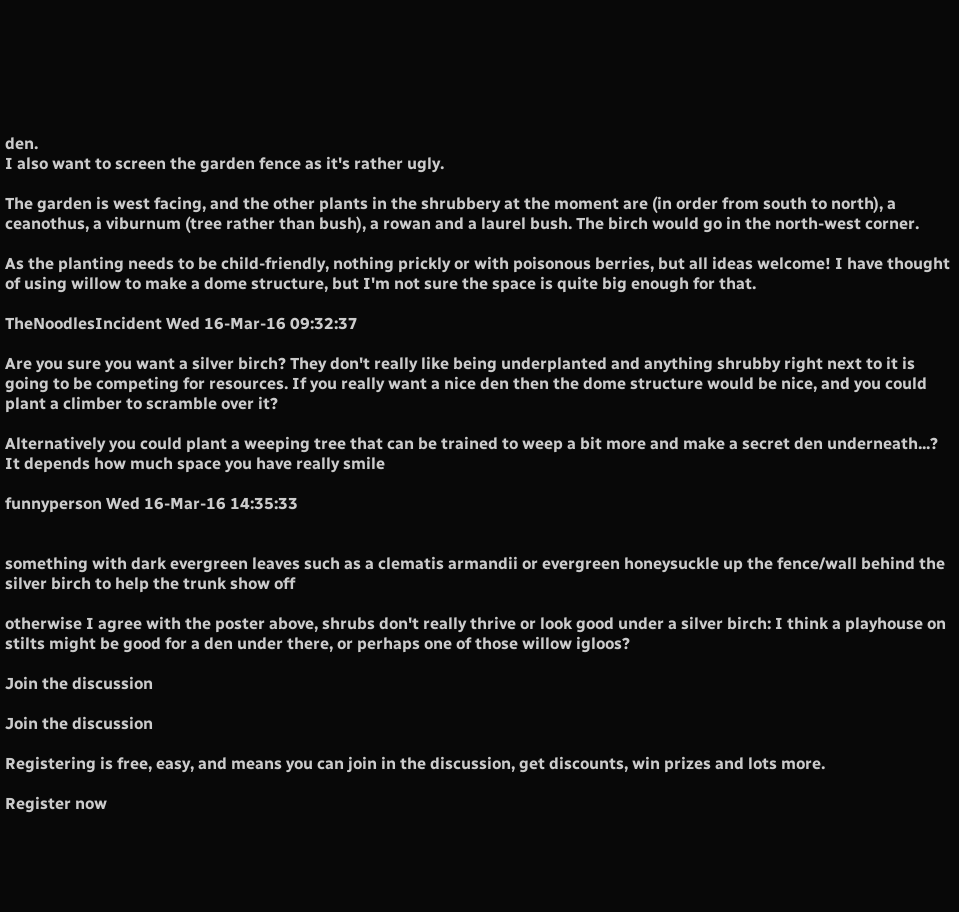den.
I also want to screen the garden fence as it's rather ugly.

The garden is west facing, and the other plants in the shrubbery at the moment are (in order from south to north), a ceanothus, a viburnum (tree rather than bush), a rowan and a laurel bush. The birch would go in the north-west corner.

As the planting needs to be child-friendly, nothing prickly or with poisonous berries, but all ideas welcome! I have thought of using willow to make a dome structure, but I'm not sure the space is quite big enough for that.

TheNoodlesIncident Wed 16-Mar-16 09:32:37

Are you sure you want a silver birch? They don't really like being underplanted and anything shrubby right next to it is going to be competing for resources. If you really want a nice den then the dome structure would be nice, and you could plant a climber to scramble over it?

Alternatively you could plant a weeping tree that can be trained to weep a bit more and make a secret den underneath...? It depends how much space you have really smile

funnyperson Wed 16-Mar-16 14:35:33


something with dark evergreen leaves such as a clematis armandii or evergreen honeysuckle up the fence/wall behind the silver birch to help the trunk show off

otherwise I agree with the poster above, shrubs don't really thrive or look good under a silver birch: I think a playhouse on stilts might be good for a den under there, or perhaps one of those willow igloos?

Join the discussion

Join the discussion

Registering is free, easy, and means you can join in the discussion, get discounts, win prizes and lots more.

Register now